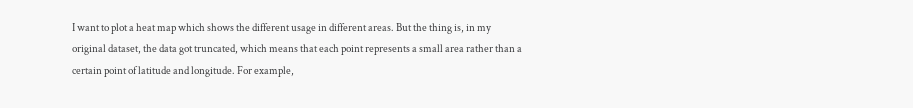I want to plot a heat map which shows the different usage in different areas. But the thing is, in my original dataset, the data got truncated, which means that each point represents a small area rather than a certain point of latitude and longitude. For example,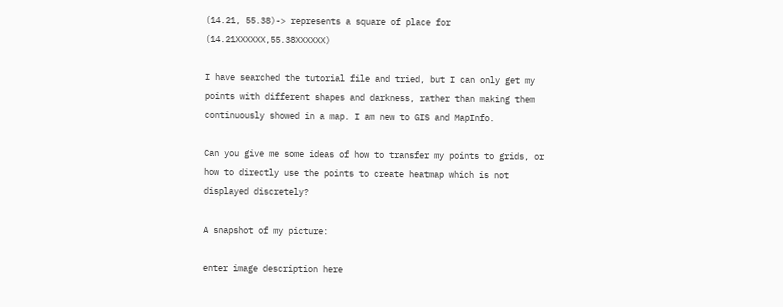(14.21, 55.38)-> represents a square of place for (14.21XXXXXX,55.38XXXXXX)

I have searched the tutorial file and tried, but I can only get my points with different shapes and darkness, rather than making them continuously showed in a map. I am new to GIS and MapInfo.

Can you give me some ideas of how to transfer my points to grids, or how to directly use the points to create heatmap which is not displayed discretely?

A snapshot of my picture:

enter image description here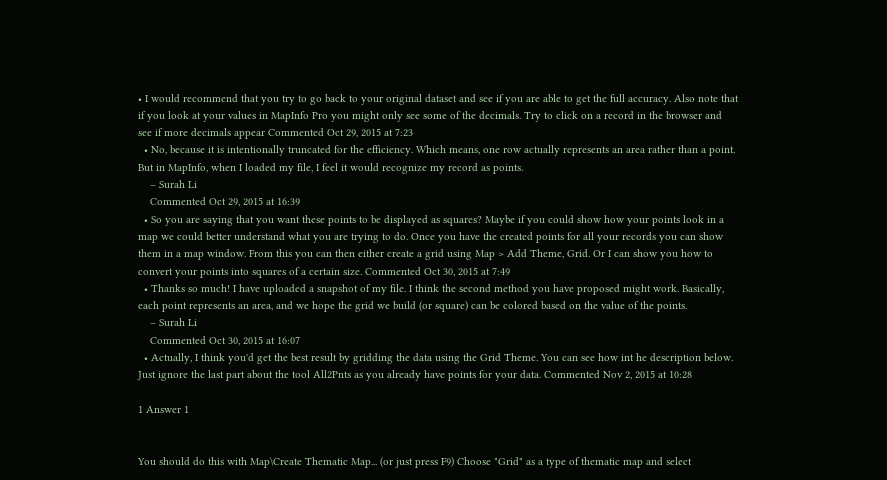• I would recommend that you try to go back to your original dataset and see if you are able to get the full accuracy. Also note that if you look at your values in MapInfo Pro you might only see some of the decimals. Try to click on a record in the browser and see if more decimals appear Commented Oct 29, 2015 at 7:23
  • No, because it is intentionally truncated for the efficiency. Which means, one row actually represents an area rather than a point. But in MapInfo, when I loaded my file, I feel it would recognize my record as points.
    – Surah Li
    Commented Oct 29, 2015 at 16:39
  • So you are saying that you want these points to be displayed as squares? Maybe if you could show how your points look in a map we could better understand what you are trying to do. Once you have the created points for all your records you can show them in a map window. From this you can then either create a grid using Map > Add Theme, Grid. Or I can show you how to convert your points into squares of a certain size. Commented Oct 30, 2015 at 7:49
  • Thanks so much! I have uploaded a snapshot of my file. I think the second method you have proposed might work. Basically, each point represents an area, and we hope the grid we build (or square) can be colored based on the value of the points.
    – Surah Li
    Commented Oct 30, 2015 at 16:07
  • Actually, I think you'd get the best result by gridding the data using the Grid Theme. You can see how int he description below. Just ignore the last part about the tool All2Pnts as you already have points for your data. Commented Nov 2, 2015 at 10:28

1 Answer 1


You should do this with Map\Create Thematic Map... (or just press F9) Choose "Grid" as a type of thematic map and select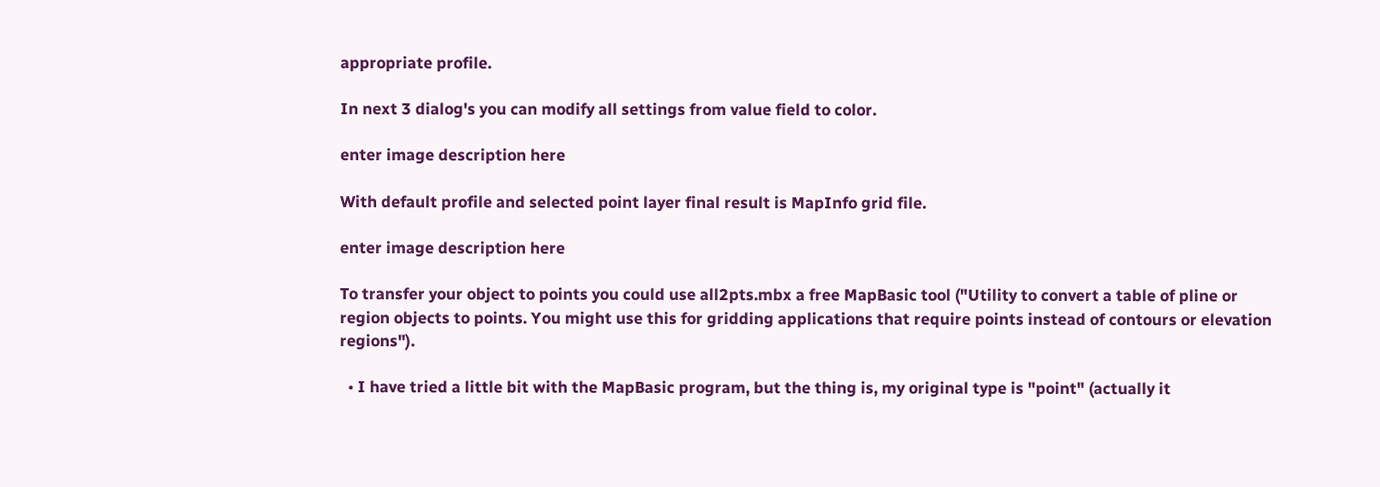appropriate profile.

In next 3 dialog's you can modify all settings from value field to color.

enter image description here

With default profile and selected point layer final result is MapInfo grid file.

enter image description here

To transfer your object to points you could use all2pts.mbx a free MapBasic tool ("Utility to convert a table of pline or region objects to points. You might use this for gridding applications that require points instead of contours or elevation regions").

  • I have tried a little bit with the MapBasic program, but the thing is, my original type is "point" (actually it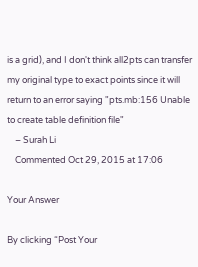is a grid), and I don't think all2pts can transfer my original type to exact points since it will return to an error saying "pts.mb:156 Unable to create table definition file"
    – Surah Li
    Commented Oct 29, 2015 at 17:06

Your Answer

By clicking “Post Your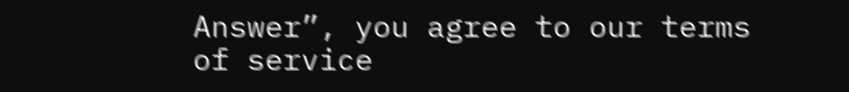Answer”, you agree to our terms of service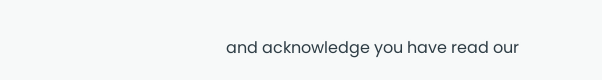and acknowledge you have read our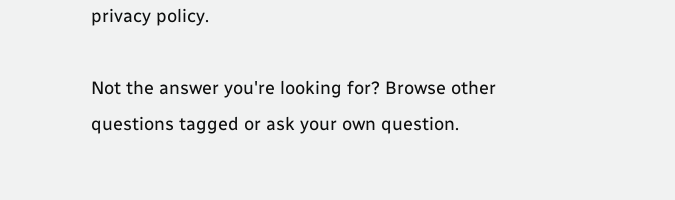privacy policy.

Not the answer you're looking for? Browse other questions tagged or ask your own question.